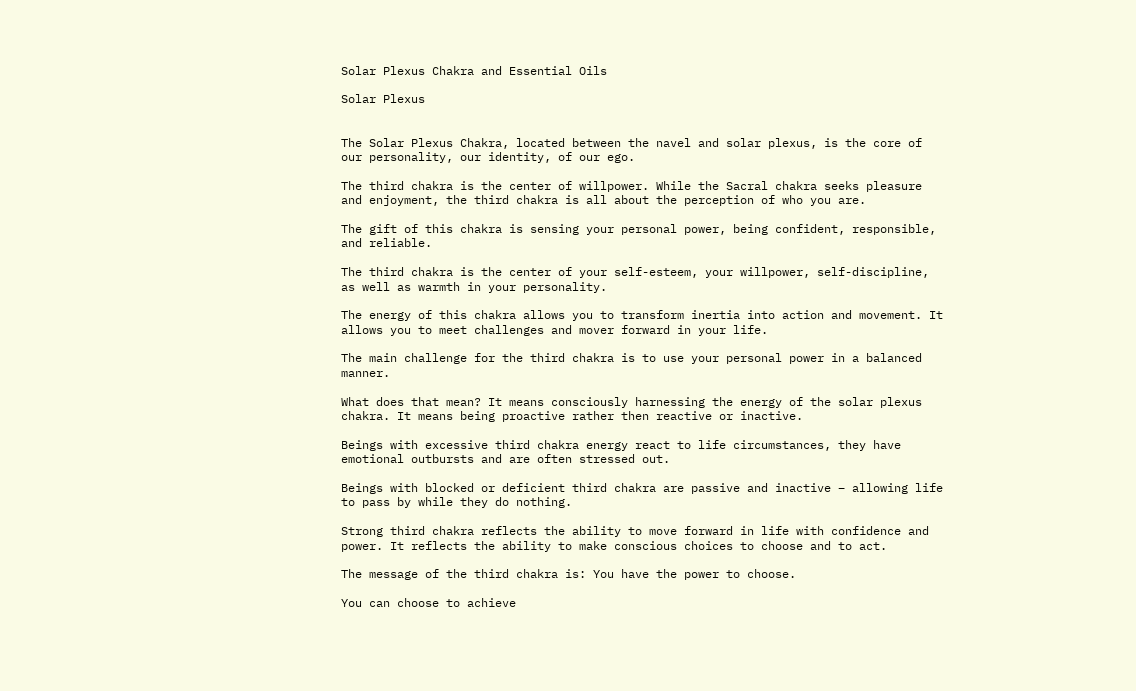Solar Plexus Chakra and Essential Oils

Solar Plexus


The Solar Plexus Chakra, located between the navel and solar plexus, is the core of our personality, our identity, of our ego.

The third chakra is the center of willpower. While the Sacral chakra seeks pleasure and enjoyment, the third chakra is all about the perception of who you are.

The gift of this chakra is sensing your personal power, being confident, responsible, and reliable.

The third chakra is the center of your self-esteem, your willpower, self-discipline, as well as warmth in your personality.

The energy of this chakra allows you to transform inertia into action and movement. It allows you to meet challenges and mover forward in your life.

The main challenge for the third chakra is to use your personal power in a balanced manner.

What does that mean? It means consciously harnessing the energy of the solar plexus chakra. It means being proactive rather then reactive or inactive.

Beings with excessive third chakra energy react to life circumstances, they have emotional outbursts and are often stressed out.

Beings with blocked or deficient third chakra are passive and inactive – allowing life to pass by while they do nothing.

Strong third chakra reflects the ability to move forward in life with confidence and power. It reflects the ability to make conscious choices to choose and to act.

The message of the third chakra is: You have the power to choose.

You can choose to achieve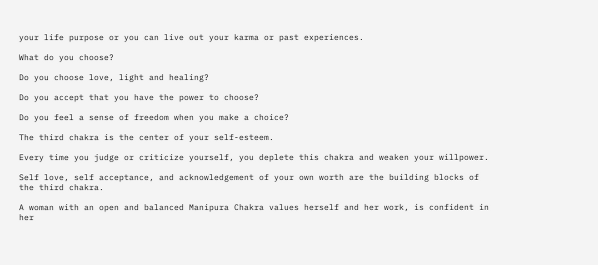your life purpose or you can live out your karma or past experiences.

What do you choose?

Do you choose love, light and healing?

Do you accept that you have the power to choose?

Do you feel a sense of freedom when you make a choice?

The third chakra is the center of your self-esteem.

Every time you judge or criticize yourself, you deplete this chakra and weaken your willpower.

Self love, self acceptance, and acknowledgement of your own worth are the building blocks of the third chakra.

A woman with an open and balanced Manipura Chakra values herself and her work, is confident in her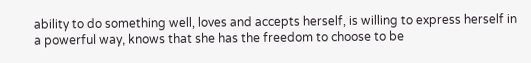ability to do something well, loves and accepts herself, is willing to express herself in a powerful way, knows that she has the freedom to choose to be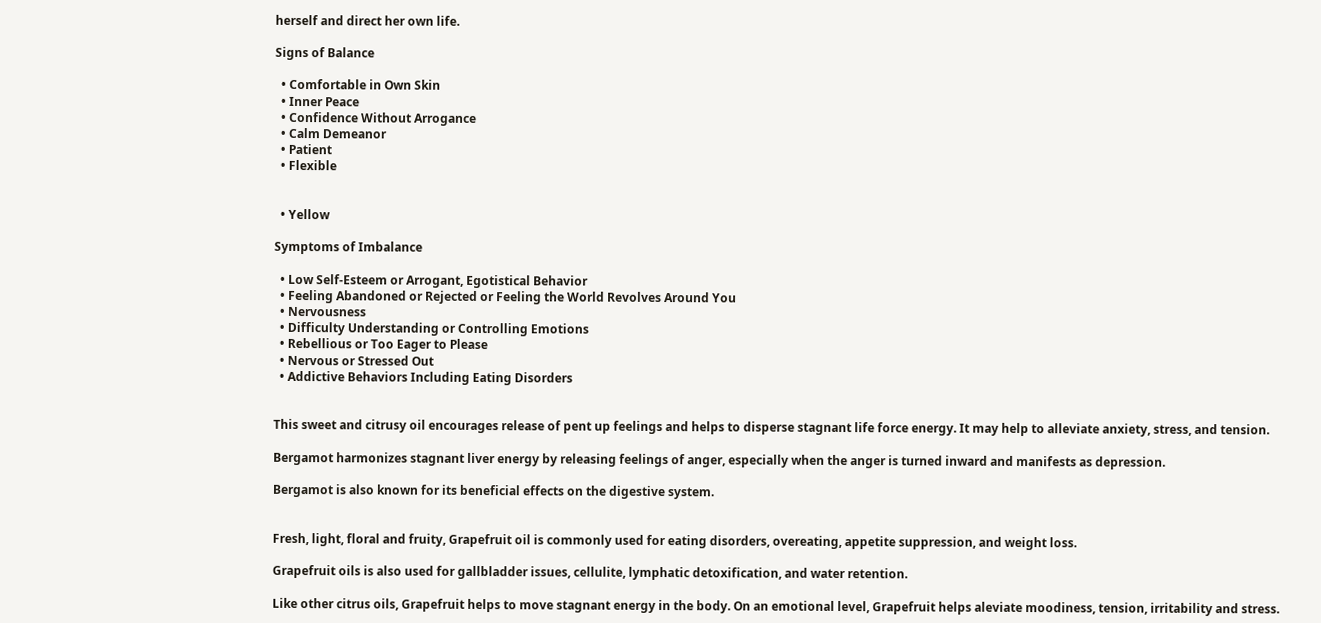herself and direct her own life.

Signs of Balance

  • Comfortable in Own Skin
  • Inner Peace
  • Confidence Without Arrogance
  • Calm Demeanor
  • Patient
  • Flexible


  • Yellow

Symptoms of Imbalance

  • Low Self-Esteem or Arrogant, Egotistical Behavior
  • Feeling Abandoned or Rejected or Feeling the World Revolves Around You
  • Nervousness
  • Difficulty Understanding or Controlling Emotions
  • Rebellious or Too Eager to Please
  • Nervous or Stressed Out
  • Addictive Behaviors Including Eating Disorders


This sweet and citrusy oil encourages release of pent up feelings and helps to disperse stagnant life force energy. It may help to alleviate anxiety, stress, and tension.

Bergamot harmonizes stagnant liver energy by releasing feelings of anger, especially when the anger is turned inward and manifests as depression.

Bergamot is also known for its beneficial effects on the digestive system.


Fresh, light, floral and fruity, Grapefruit oil is commonly used for eating disorders, overeating, appetite suppression, and weight loss.

Grapefruit oils is also used for gallbladder issues, cellulite, lymphatic detoxification, and water retention.

Like other citrus oils, Grapefruit helps to move stagnant energy in the body. On an emotional level, Grapefruit helps aleviate moodiness, tension, irritability and stress.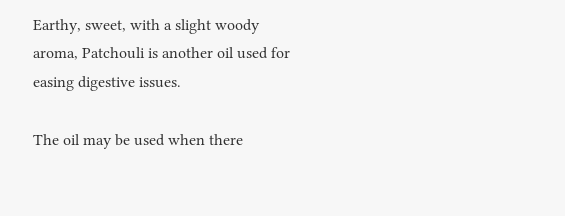Earthy, sweet, with a slight woody aroma, Patchouli is another oil used for easing digestive issues.

The oil may be used when there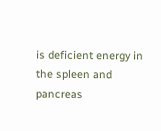is deficient energy in the spleen and pancreas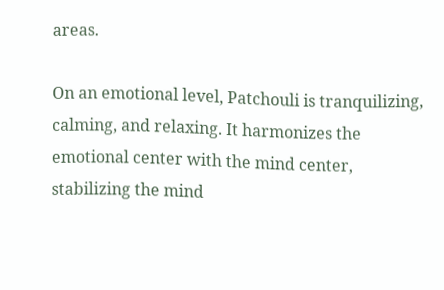areas.

On an emotional level, Patchouli is tranquilizing, calming, and relaxing. It harmonizes the emotional center with the mind center, stabilizing the mind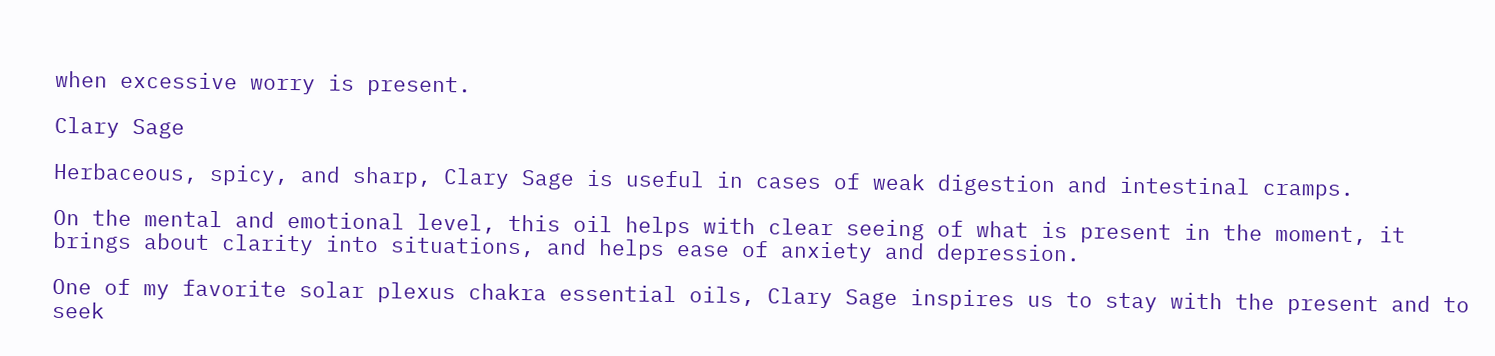when excessive worry is present.

Clary Sage

Herbaceous, spicy, and sharp, Clary Sage is useful in cases of weak digestion and intestinal cramps.

On the mental and emotional level, this oil helps with clear seeing of what is present in the moment, it brings about clarity into situations, and helps ease of anxiety and depression.

One of my favorite solar plexus chakra essential oils, Clary Sage inspires us to stay with the present and to seek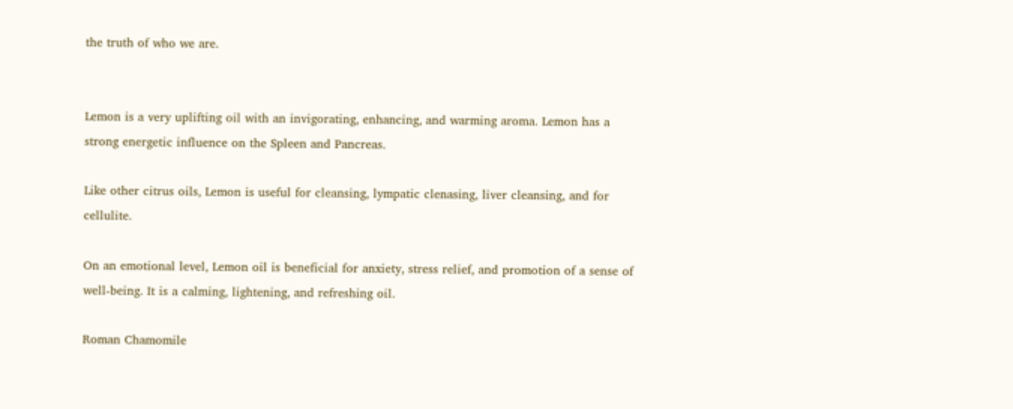the truth of who we are.


Lemon is a very uplifting oil with an invigorating, enhancing, and warming aroma. Lemon has a strong energetic influence on the Spleen and Pancreas.

Like other citrus oils, Lemon is useful for cleansing, lympatic clenasing, liver cleansing, and for cellulite.

On an emotional level, Lemon oil is beneficial for anxiety, stress relief, and promotion of a sense of well-being. It is a calming, lightening, and refreshing oil.

Roman Chamomile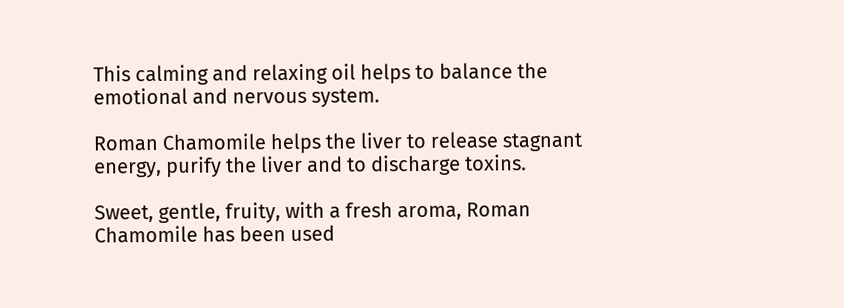This calming and relaxing oil helps to balance the emotional and nervous system.

Roman Chamomile helps the liver to release stagnant energy, purify the liver and to discharge toxins.

Sweet, gentle, fruity, with a fresh aroma, Roman Chamomile has been used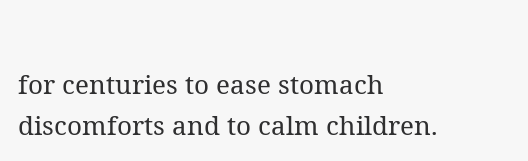for centuries to ease stomach discomforts and to calm children.